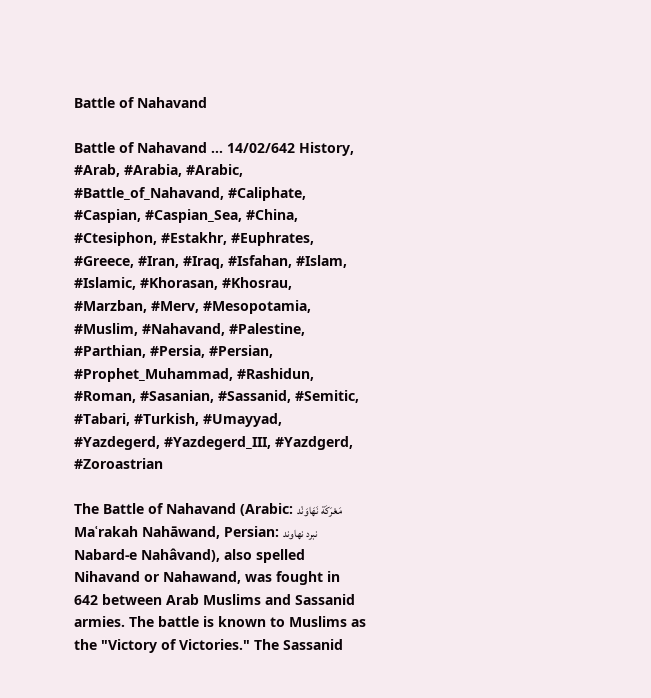Battle of Nahavand

Battle of Nahavand ... 14/02/642 History, #Arab, #Arabia, #Arabic, #Battle_of_Nahavand, #Caliphate, #Caspian, #Caspian_Sea, #China, #Ctesiphon, #Estakhr, #Euphrates, #Greece, #Iran, #Iraq, #Isfahan, #Islam, #Islamic, #Khorasan, #Khosrau, #Marzban, #Merv, #Mesopotamia, #Muslim, #Nahavand, #Palestine, #Parthian, #Persia, #Persian, #Prophet_Muhammad, #Rashidun, #Roman, #Sasanian, #Sassanid, #Semitic, #Tabari, #Turkish, #Umayyad, #Yazdegerd, #Yazdegerd_III, #Yazdgerd, #Zoroastrian

The Battle of Nahavand (Arabic: مَعْرَكَة نَهَاوَنْد Maʿrakah Nahāwand, Persian: نبرد نهاوند Nabard-e Nahâvand), also spelled Nihavand or Nahawand, was fought in 642 between Arab Muslims and Sassanid armies. The battle is known to Muslims as the "Victory of Victories." The Sassanid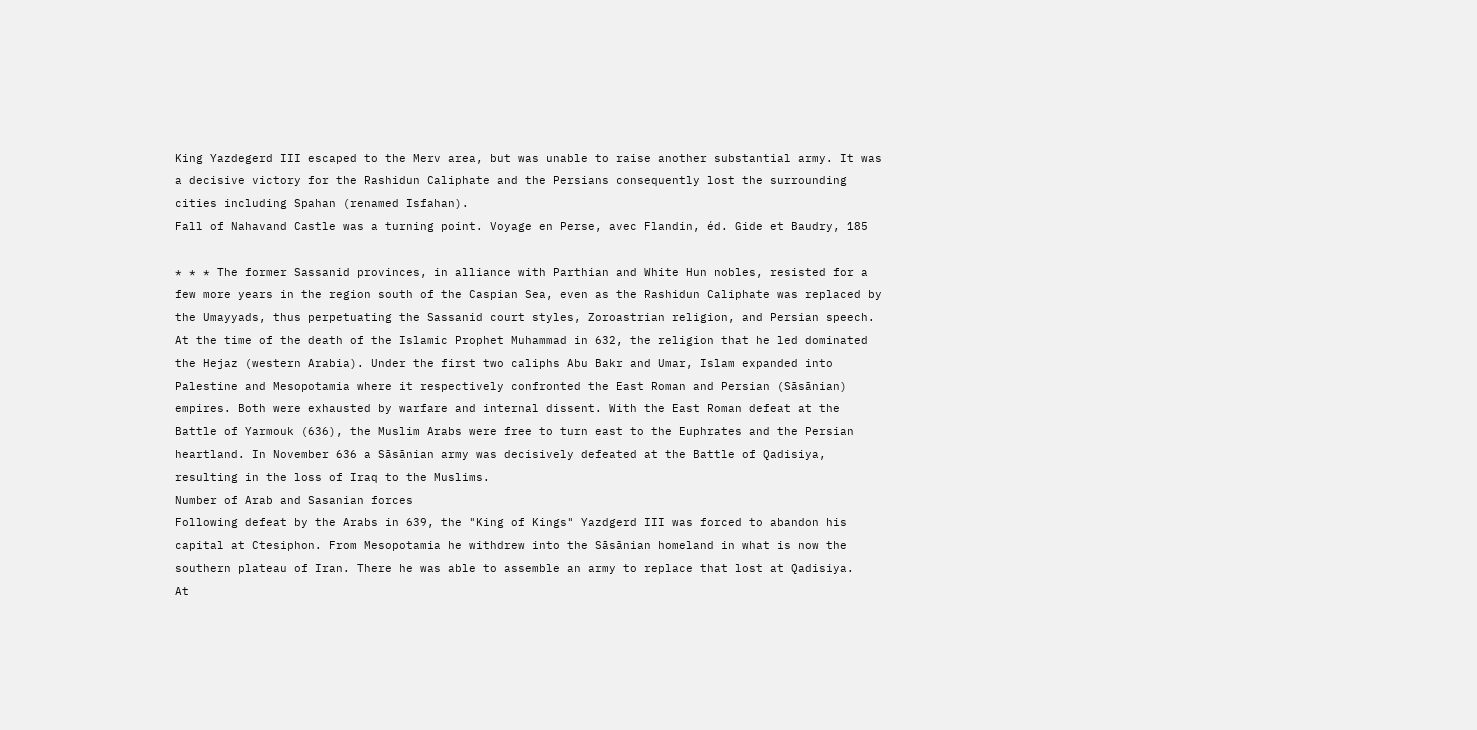King Yazdegerd III escaped to the Merv area, but was unable to raise another substantial army. It was a decisive victory for the Rashidun Caliphate and the Persians consequently lost the surrounding cities including Spahan (renamed Isfahan).
Fall of Nahavand Castle was a turning point. Voyage en Perse, avec Flandin, éd. Gide et Baudry, 185

* * * The former Sassanid provinces, in alliance with Parthian and White Hun nobles, resisted for a few more years in the region south of the Caspian Sea, even as the Rashidun Caliphate was replaced by the Umayyads, thus perpetuating the Sassanid court styles, Zoroastrian religion, and Persian speech.
At the time of the death of the Islamic Prophet Muhammad in 632, the religion that he led dominated the Hejaz (western Arabia). Under the first two caliphs Abu Bakr and Umar, Islam expanded into Palestine and Mesopotamia where it respectively confronted the East Roman and Persian (Sāsānian) empires. Both were exhausted by warfare and internal dissent. With the East Roman defeat at the Battle of Yarmouk (636), the Muslim Arabs were free to turn east to the Euphrates and the Persian heartland. In November 636 a Sāsānian army was decisively defeated at the Battle of Qadisiya, resulting in the loss of Iraq to the Muslims.
Number of Arab and Sasanian forces
Following defeat by the Arabs in 639, the "King of Kings" Yazdgerd III was forced to abandon his capital at Ctesiphon. From Mesopotamia he withdrew into the Sāsānian homeland in what is now the southern plateau of Iran. There he was able to assemble an army to replace that lost at Qadisiya.
At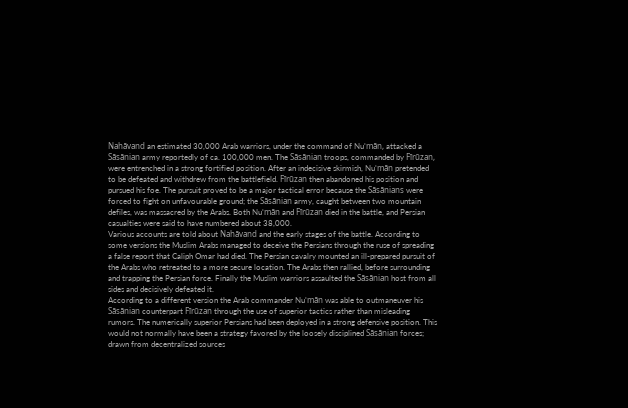Nahāvand an estimated 30,000 Arab warriors, under the command of Nuʿmān, attacked a Sāsānian army reportedly of ca. 100,000 men. The Sāsānian troops, commanded by Fīrūzan, were entrenched in a strong fortified position. After an indecisive skirmish, Nuʿmān pretended to be defeated and withdrew from the battlefield. Fīrūzan then abandoned his position and pursued his foe. The pursuit proved to be a major tactical error because the Sāsānians were forced to fight on unfavourable ground; the Sāsānian army, caught between two mountain defiles, was massacred by the Arabs. Both Nuʿmān and Fīrūzan died in the battle, and Persian casualties were said to have numbered about 38,000.
Various accounts are told about Nahāvand and the early stages of the battle. According to some versions the Muslim Arabs managed to deceive the Persians through the ruse of spreading a false report that Caliph Omar had died. The Persian cavalry mounted an ill-prepared pursuit of the Arabs who retreated to a more secure location. The Arabs then rallied, before surrounding and trapping the Persian force. Finally the Muslim warriors assaulted the Sāsānian host from all sides and decisively defeated it.
According to a different version the Arab commander Nuʿmān was able to outmaneuver his Sāsānian counterpart Fīrūzan through the use of superior tactics rather than misleading rumors. The numerically superior Persians had been deployed in a strong defensive position. This would not normally have been a strategy favored by the loosely disciplined Sāsānian forces; drawn from decentralized sources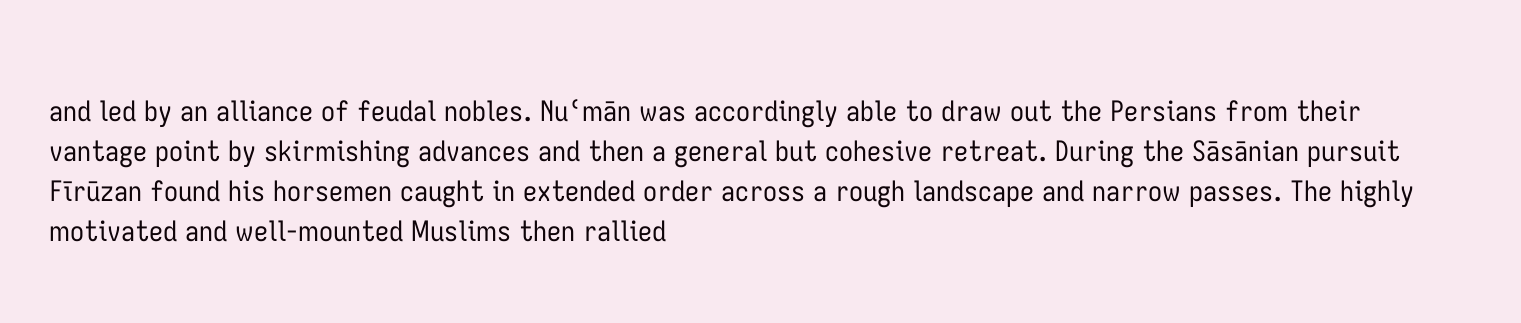and led by an alliance of feudal nobles. Nuʿmān was accordingly able to draw out the Persians from their vantage point by skirmishing advances and then a general but cohesive retreat. During the Sāsānian pursuit Fīrūzan found his horsemen caught in extended order across a rough landscape and narrow passes. The highly motivated and well-mounted Muslims then rallied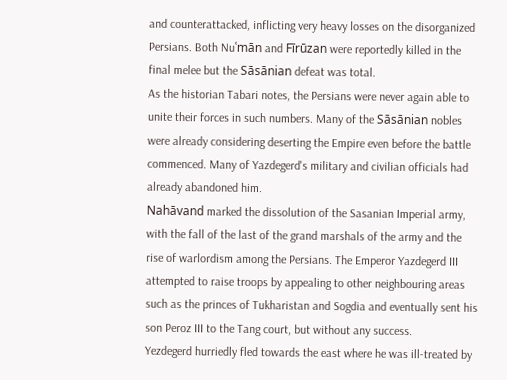and counterattacked, inflicting very heavy losses on the disorganized Persians. Both Nuʿmān and Fīrūzan were reportedly killed in the final melee but the Sāsānian defeat was total.
As the historian Tabari notes, the Persians were never again able to unite their forces in such numbers. Many of the Sāsānian nobles were already considering deserting the Empire even before the battle commenced. Many of Yazdegerd's military and civilian officials had already abandoned him.
Nahāvand marked the dissolution of the Sasanian Imperial army, with the fall of the last of the grand marshals of the army and the rise of warlordism among the Persians. The Emperor Yazdegerd III attempted to raise troops by appealing to other neighbouring areas such as the princes of Tukharistan and Sogdia and eventually sent his son Peroz III to the Tang court, but without any success.
Yezdegerd hurriedly fled towards the east where he was ill-treated by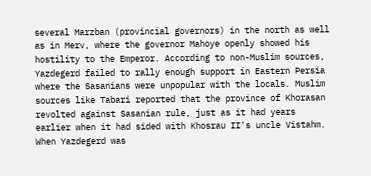several Marzban (provincial governors) in the north as well as in Merv, where the governor Mahoye openly showed his hostility to the Emperor. According to non-Muslim sources, Yazdegerd failed to rally enough support in Eastern Persia where the Sasanians were unpopular with the locals. Muslim sources like Tabari reported that the province of Khorasan revolted against Sasanian rule, just as it had years earlier when it had sided with Khosrau II's uncle Vistahm. When Yazdegerd was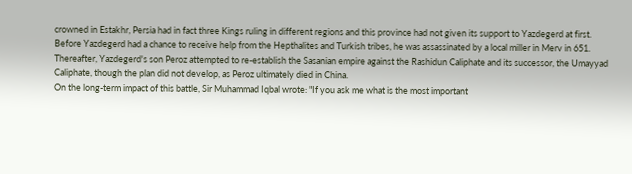crowned in Estakhr, Persia had in fact three Kings ruling in different regions and this province had not given its support to Yazdegerd at first.
Before Yazdegerd had a chance to receive help from the Hepthalites and Turkish tribes, he was assassinated by a local miller in Merv in 651. Thereafter, Yazdegerd's son Peroz attempted to re-establish the Sasanian empire against the Rashidun Caliphate and its successor, the Umayyad Caliphate, though the plan did not develop, as Peroz ultimately died in China.
On the long-term impact of this battle, Sir Muhammad Iqbal wrote: "If you ask me what is the most important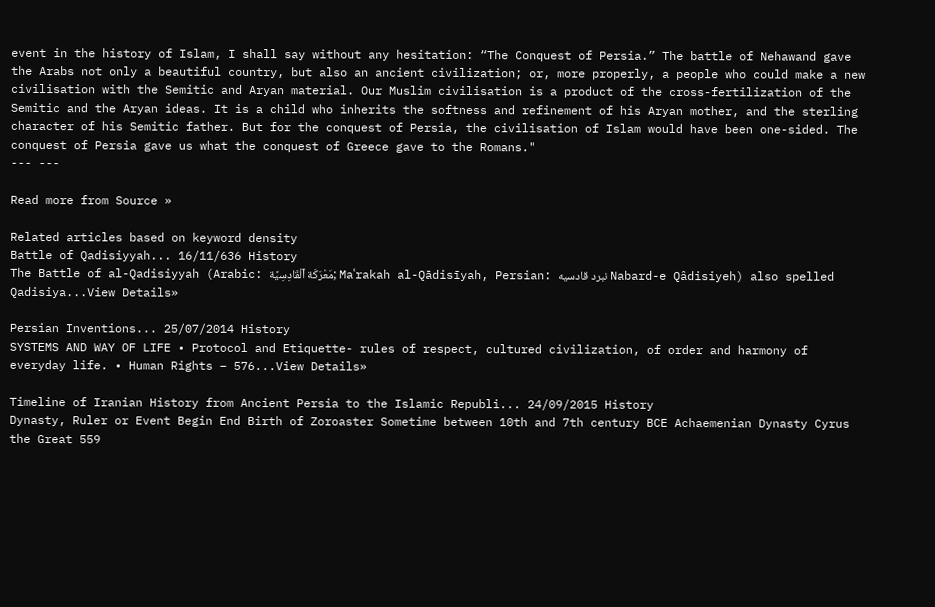event in the history of Islam, I shall say without any hesitation: “The Conquest of Persia.” The battle of Nehawand gave the Arabs not only a beautiful country, but also an ancient civilization; or, more properly, a people who could make a new civilisation with the Semitic and Aryan material. Our Muslim civilisation is a product of the cross-fertilization of the Semitic and the Aryan ideas. It is a child who inherits the softness and refinement of his Aryan mother, and the sterling character of his Semitic father. But for the conquest of Persia, the civilisation of Islam would have been one-sided. The conquest of Persia gave us what the conquest of Greece gave to the Romans."
--- ---

Read more from Source »

Related articles based on keyword density
Battle of Qadisiyyah... 16/11/636 History
The Battle of al-Qadisiyyah (Arabic: مَعْرَكَة ٱلْقَادِسِيَّة; Maʿrakah al-Qādisīyah, Persian: نبرد قادسیه Nabard-e Qâdisiyeh) also spelled Qadisiya...View Details»

Persian Inventions... 25/07/2014 History
SYSTEMS AND WAY OF LIFE • Protocol and Etiquette- rules of respect, cultured civilization, of order and harmony of everyday life. • Human Rights – 576...View Details»

Timeline of Iranian History from Ancient Persia to the Islamic Republi... 24/09/2015 History
Dynasty, Ruler or Event Begin End Birth of Zoroaster Sometime between 10th and 7th century BCE Achaemenian Dynasty Cyrus the Great 559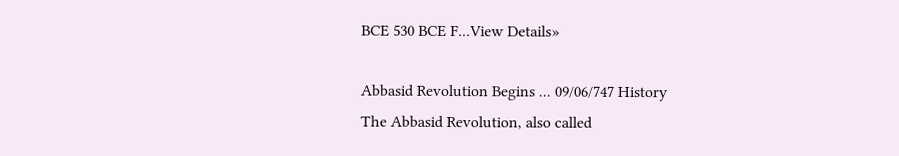BCE 530 BCE F...View Details»

Abbasid Revolution Begins ... 09/06/747 History
The Abbasid Revolution, also called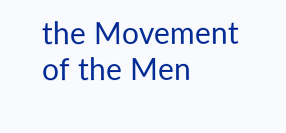the Movement of the Men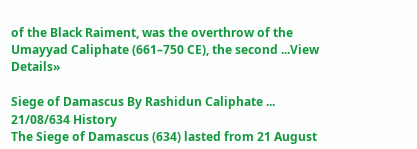of the Black Raiment, was the overthrow of the Umayyad Caliphate (661–750 CE), the second ...View Details»

Siege of Damascus By Rashidun Caliphate ... 21/08/634 History
The Siege of Damascus (634) lasted from 21 August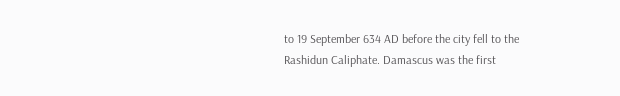to 19 September 634 AD before the city fell to the Rashidun Caliphate. Damascus was the first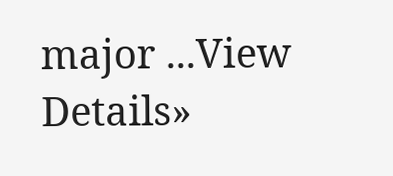major ...View Details»